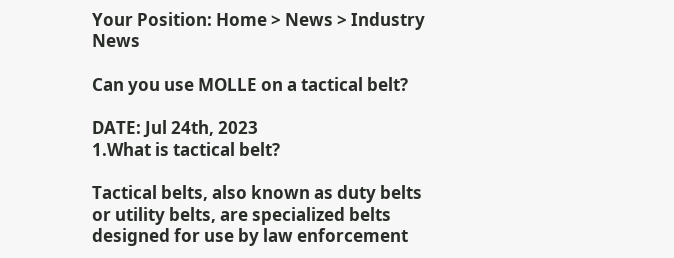Your Position: Home > News > Industry News

Can you use MOLLE on a tactical belt?

DATE: Jul 24th, 2023
1.What is tactical belt?

Tactical belts, also known as duty belts or utility belts, are specialized belts designed for use by law enforcement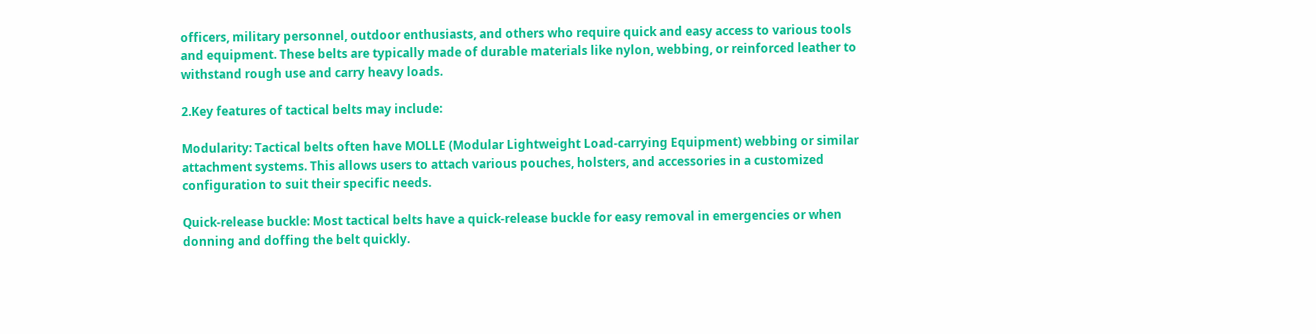officers, military personnel, outdoor enthusiasts, and others who require quick and easy access to various tools and equipment. These belts are typically made of durable materials like nylon, webbing, or reinforced leather to withstand rough use and carry heavy loads.

2.Key features of tactical belts may include:

Modularity: Tactical belts often have MOLLE (Modular Lightweight Load-carrying Equipment) webbing or similar attachment systems. This allows users to attach various pouches, holsters, and accessories in a customized configuration to suit their specific needs.

Quick-release buckle: Most tactical belts have a quick-release buckle for easy removal in emergencies or when donning and doffing the belt quickly.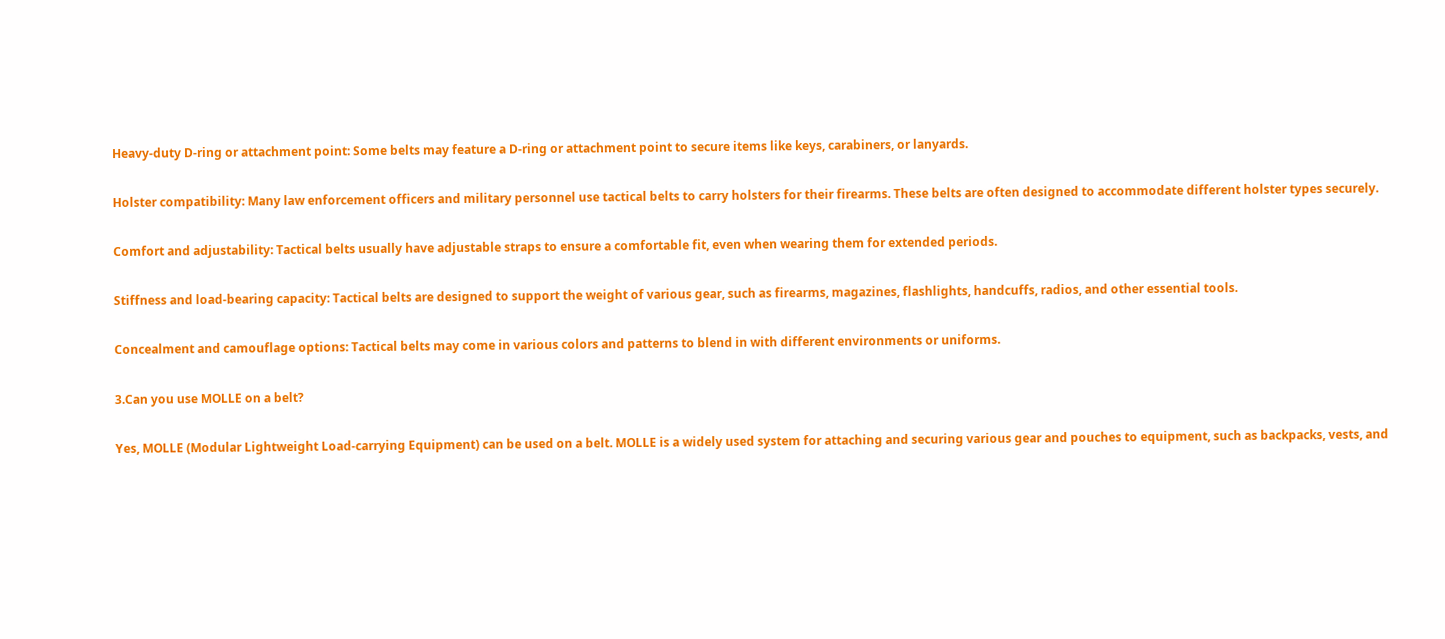Heavy-duty D-ring or attachment point: Some belts may feature a D-ring or attachment point to secure items like keys, carabiners, or lanyards.

Holster compatibility: Many law enforcement officers and military personnel use tactical belts to carry holsters for their firearms. These belts are often designed to accommodate different holster types securely.

Comfort and adjustability: Tactical belts usually have adjustable straps to ensure a comfortable fit, even when wearing them for extended periods.

Stiffness and load-bearing capacity: Tactical belts are designed to support the weight of various gear, such as firearms, magazines, flashlights, handcuffs, radios, and other essential tools.

Concealment and camouflage options: Tactical belts may come in various colors and patterns to blend in with different environments or uniforms.

3.Can you use MOLLE on a belt?

Yes, MOLLE (Modular Lightweight Load-carrying Equipment) can be used on a belt. MOLLE is a widely used system for attaching and securing various gear and pouches to equipment, such as backpacks, vests, and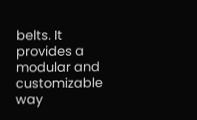belts. It provides a modular and customizable way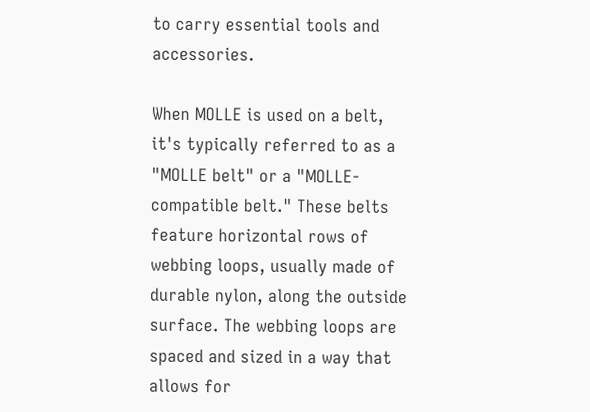to carry essential tools and accessories.

When MOLLE is used on a belt, it's typically referred to as a "MOLLE belt" or a "MOLLE-compatible belt." These belts feature horizontal rows of webbing loops, usually made of durable nylon, along the outside surface. The webbing loops are spaced and sized in a way that allows for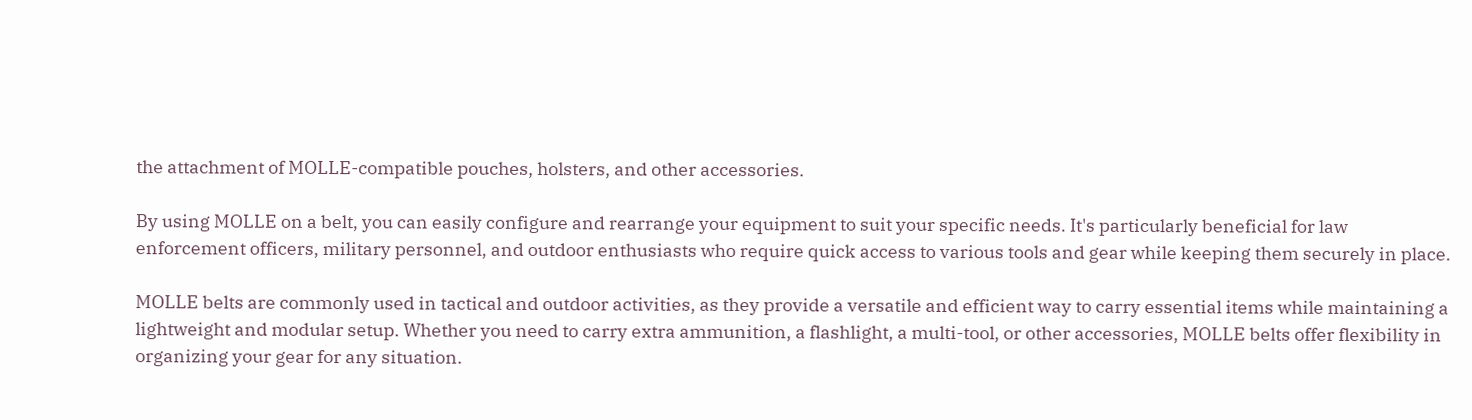the attachment of MOLLE-compatible pouches, holsters, and other accessories.

By using MOLLE on a belt, you can easily configure and rearrange your equipment to suit your specific needs. It's particularly beneficial for law enforcement officers, military personnel, and outdoor enthusiasts who require quick access to various tools and gear while keeping them securely in place.

MOLLE belts are commonly used in tactical and outdoor activities, as they provide a versatile and efficient way to carry essential items while maintaining a lightweight and modular setup. Whether you need to carry extra ammunition, a flashlight, a multi-tool, or other accessories, MOLLE belts offer flexibility in organizing your gear for any situation.